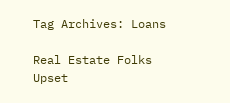Tag Archives: Loans

Real Estate Folks Upset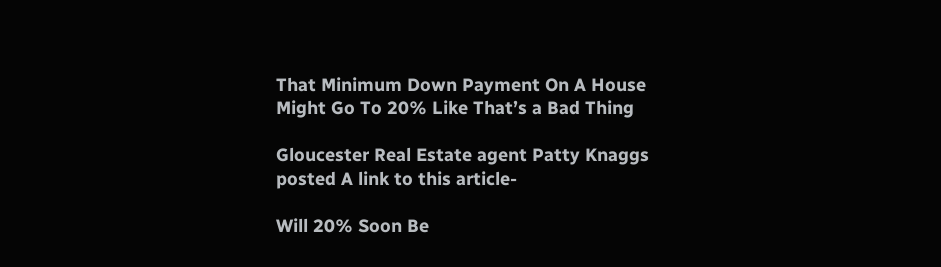That Minimum Down Payment On A House Might Go To 20% Like That’s a Bad Thing

Gloucester Real Estate agent Patty Knaggs posted A link to this article-

Will 20% Soon Be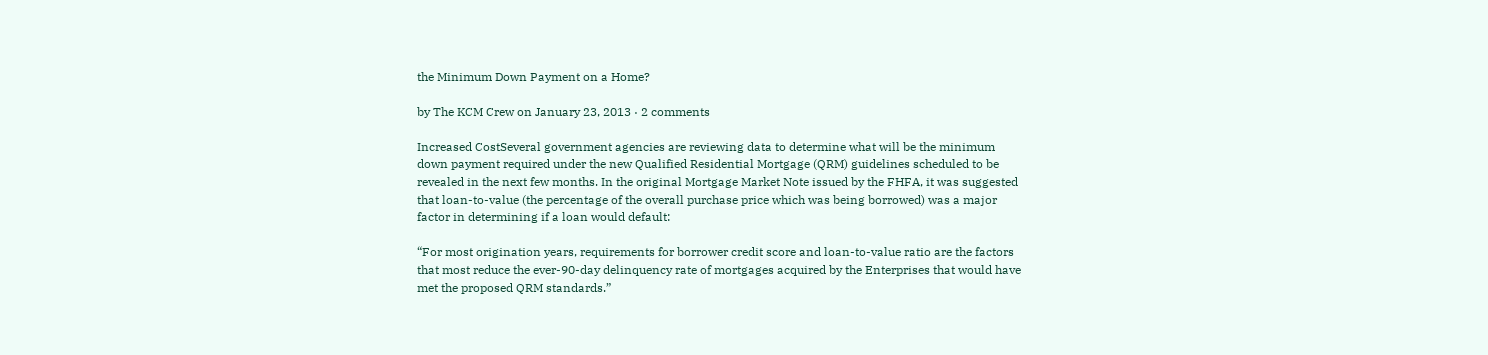the Minimum Down Payment on a Home?

by The KCM Crew on January 23, 2013 · 2 comments

Increased CostSeveral government agencies are reviewing data to determine what will be the minimum down payment required under the new Qualified Residential Mortgage (QRM) guidelines scheduled to be revealed in the next few months. In the original Mortgage Market Note issued by the FHFA, it was suggested that loan-to-value (the percentage of the overall purchase price which was being borrowed) was a major factor in determining if a loan would default:

“For most origination years, requirements for borrower credit score and loan-to-value ratio are the factors that most reduce the ever-90-day delinquency rate of mortgages acquired by the Enterprises that would have met the proposed QRM standards.”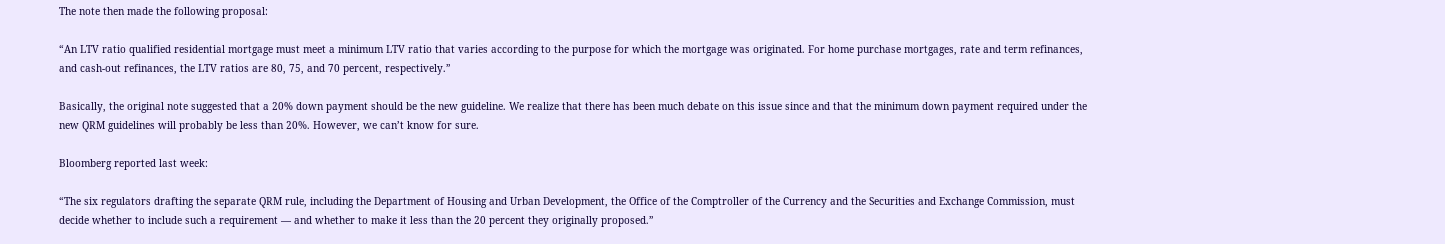The note then made the following proposal:

“An LTV ratio qualified residential mortgage must meet a minimum LTV ratio that varies according to the purpose for which the mortgage was originated. For home purchase mortgages, rate and term refinances, and cash-out refinances, the LTV ratios are 80, 75, and 70 percent, respectively.”

Basically, the original note suggested that a 20% down payment should be the new guideline. We realize that there has been much debate on this issue since and that the minimum down payment required under the new QRM guidelines will probably be less than 20%. However, we can’t know for sure.

Bloomberg reported last week:

“The six regulators drafting the separate QRM rule, including the Department of Housing and Urban Development, the Office of the Comptroller of the Currency and the Securities and Exchange Commission, must decide whether to include such a requirement — and whether to make it less than the 20 percent they originally proposed.”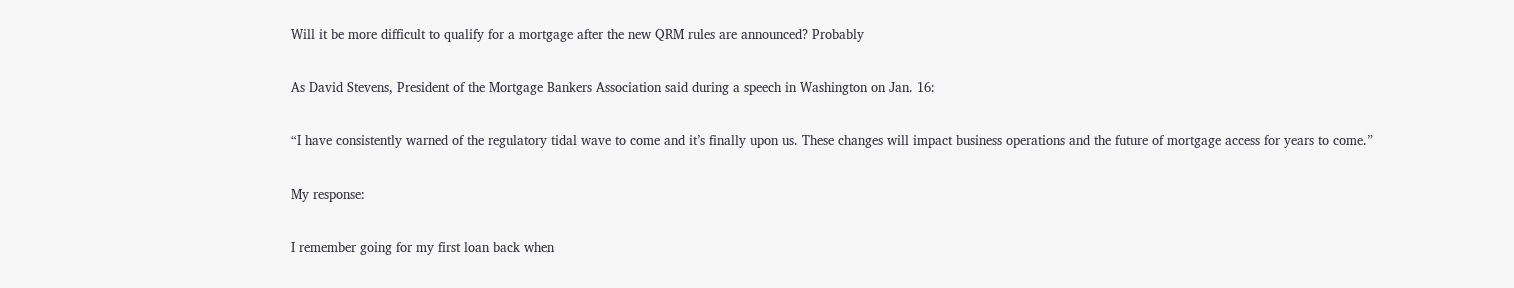Will it be more difficult to qualify for a mortgage after the new QRM rules are announced? Probably

As David Stevens, President of the Mortgage Bankers Association said during a speech in Washington on Jan. 16:

“I have consistently warned of the regulatory tidal wave to come and it’s finally upon us. These changes will impact business operations and the future of mortgage access for years to come.”

My response:

I remember going for my first loan back when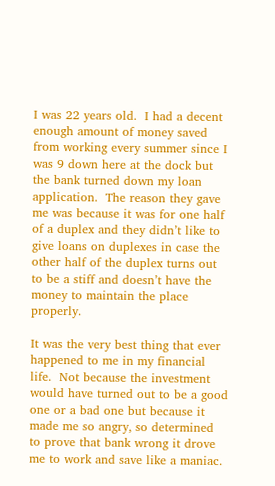I was 22 years old.  I had a decent enough amount of money saved from working every summer since I was 9 down here at the dock but the bank turned down my loan application.  The reason they gave me was because it was for one half of a duplex and they didn’t like to give loans on duplexes in case the other half of the duplex turns out to be a stiff and doesn’t have the money to maintain the place properly.

It was the very best thing that ever happened to me in my financial life.  Not because the investment would have turned out to be a good one or a bad one but because it made me so angry, so determined to prove that bank wrong it drove me to work and save like a maniac.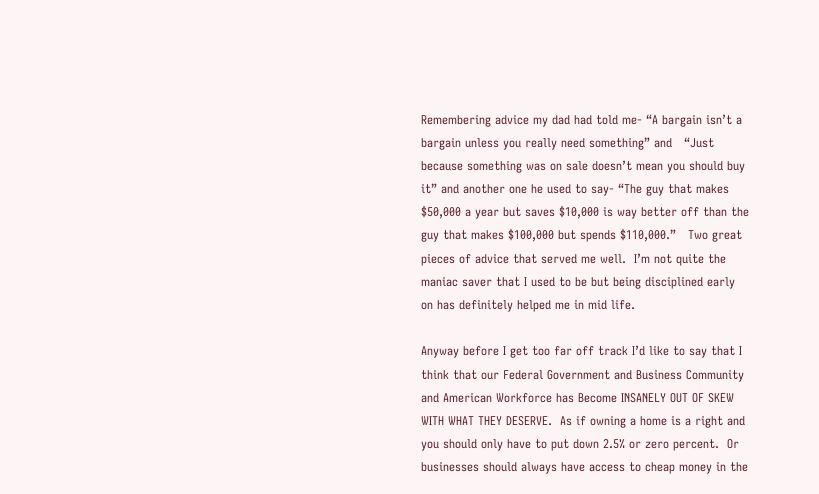Remembering advice my dad had told me- “A bargain isn’t a bargain unless you really need something” and   “Just because something was on sale doesn’t mean you should buy it” and another one he used to say- “The guy that makes $50,000 a year but saves $10,000 is way better off than the guy that makes $100,000 but spends $110,000.”   Two great pieces of advice that served me well.  I’m not quite the maniac saver that I used to be but being disciplined early on has definitely helped me in mid life.

Anyway before I get too far off track I’d like to say that I think that our Federal Government and Business Community and American Workforce has Become INSANELY OUT OF SKEW WITH WHAT THEY DESERVE.  As if owning a home is a right and you should only have to put down 2.5% or zero percent.  Or businesses should always have access to cheap money in the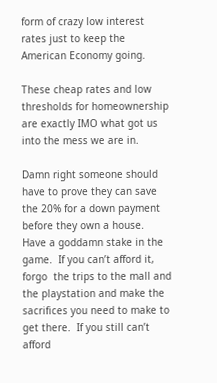form of crazy low interest rates just to keep the American Economy going.

These cheap rates and low thresholds for homeownership are exactly IMO what got us into the mess we are in.

Damn right someone should have to prove they can save the 20% for a down payment before they own a house.  Have a goddamn stake in the game.  If you can’t afford it, forgo  the trips to the mall and the playstation and make the sacrifices you need to make to get there.  If you still can’t afford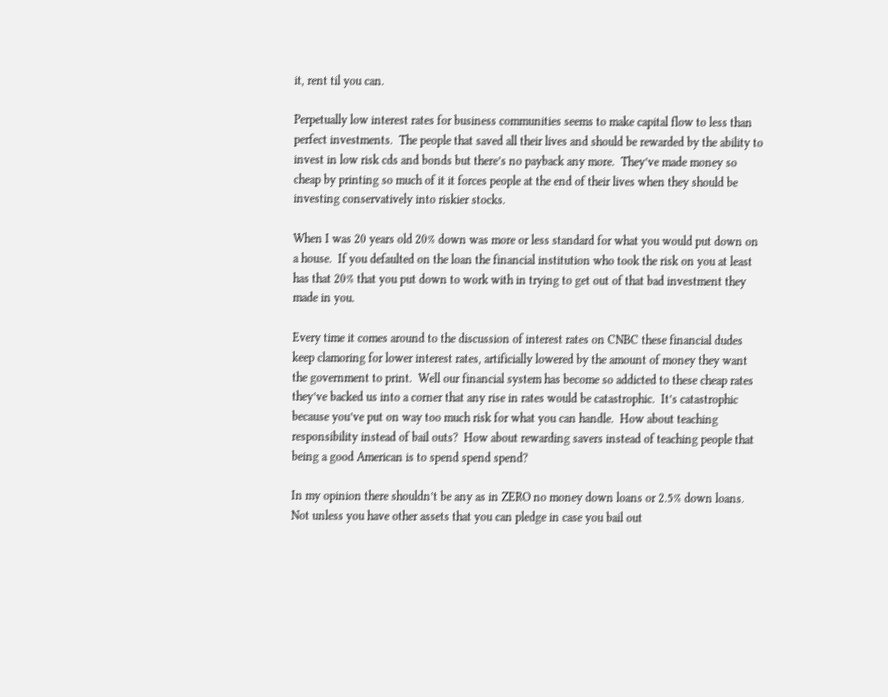it, rent til you can.

Perpetually low interest rates for business communities seems to make capital flow to less than perfect investments.  The people that saved all their lives and should be rewarded by the ability to invest in low risk cds and bonds but there’s no payback any more.  They’ve made money so cheap by printing so much of it it forces people at the end of their lives when they should be investing conservatively into riskier stocks.

When I was 20 years old 20% down was more or less standard for what you would put down on a house.  If you defaulted on the loan the financial institution who took the risk on you at least has that 20% that you put down to work with in trying to get out of that bad investment they made in you.

Every time it comes around to the discussion of interest rates on CNBC these financial dudes keep clamoring for lower interest rates, artificially lowered by the amount of money they want the government to print.  Well our financial system has become so addicted to these cheap rates they’ve backed us into a corner that any rise in rates would be catastrophic.  It’s catastrophic because you’ve put on way too much risk for what you can handle.  How about teaching responsibility instead of bail outs?  How about rewarding savers instead of teaching people that being a good American is to spend spend spend?

In my opinion there shouldn’t be any as in ZERO no money down loans or 2.5% down loans.  Not unless you have other assets that you can pledge in case you bail out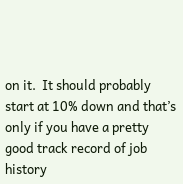on it.  It should probably start at 10% down and that’s only if you have a pretty good track record of job history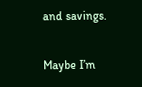and savings.

Maybe I’m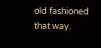old fashioned that way.